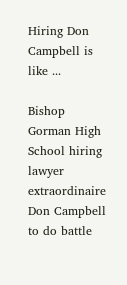Hiring Don Campbell is like ...

Bishop Gorman High School hiring lawyer extraordinaire Don Campbell to do battle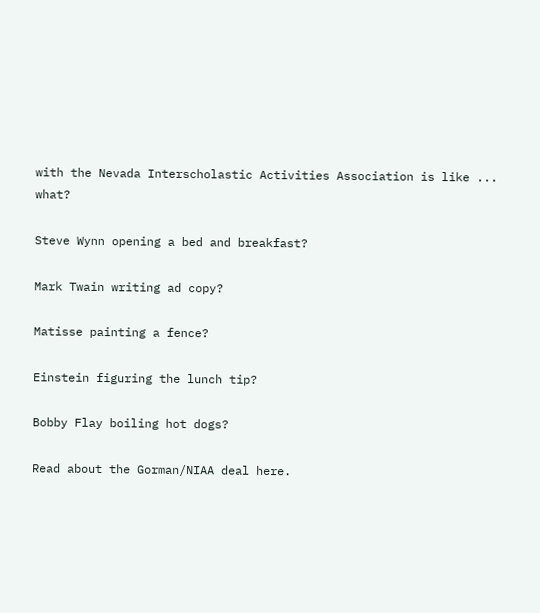with the Nevada Interscholastic Activities Association is like ... what?

Steve Wynn opening a bed and breakfast?

Mark Twain writing ad copy?

Matisse painting a fence?

Einstein figuring the lunch tip?

Bobby Flay boiling hot dogs?

Read about the Gorman/NIAA deal here.